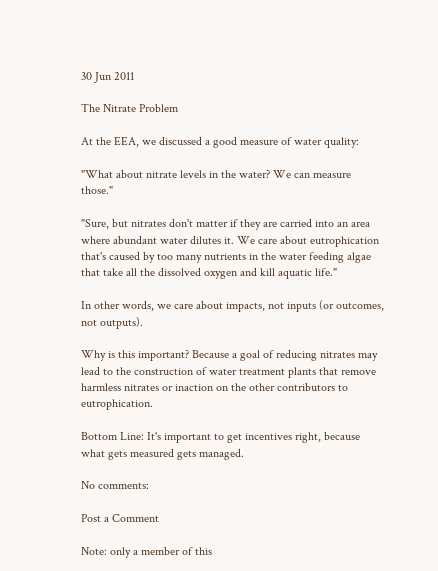30 Jun 2011

The Nitrate Problem

At the EEA, we discussed a good measure of water quality:

"What about nitrate levels in the water? We can measure those."

"Sure, but nitrates don't matter if they are carried into an area where abundant water dilutes it. We care about eutrophication that's caused by too many nutrients in the water feeding algae that take all the dissolved oxygen and kill aquatic life."

In other words, we care about impacts, not inputs (or outcomes, not outputs).

Why is this important? Because a goal of reducing nitrates may lead to the construction of water treatment plants that remove harmless nitrates or inaction on the other contributors to eutrophication.

Bottom Line: It's important to get incentives right, because what gets measured gets managed.

No comments:

Post a Comment

Note: only a member of this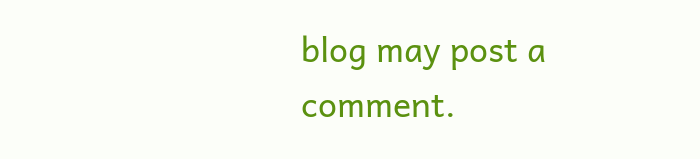blog may post a comment.